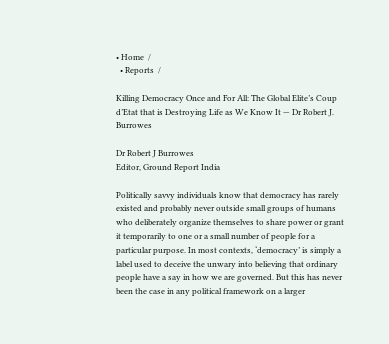• Home  /
  • Reports  /

Killing Democracy Once and For All: The Global Elite’s Coup d’Etat that is Destroying Life as We Know It — Dr Robert J. Burrowes

Dr Robert J Burrowes
Editor, Ground Report India

Politically savvy individuals know that democracy has rarely existed and probably never outside small groups of humans who deliberately organize themselves to share power or grant it temporarily to one or a small number of people for a particular purpose. In most contexts, ‘democracy’ is simply a label used to deceive the unwary into believing that ordinary people have a say in how we are governed. But this has never been the case in any political framework on a larger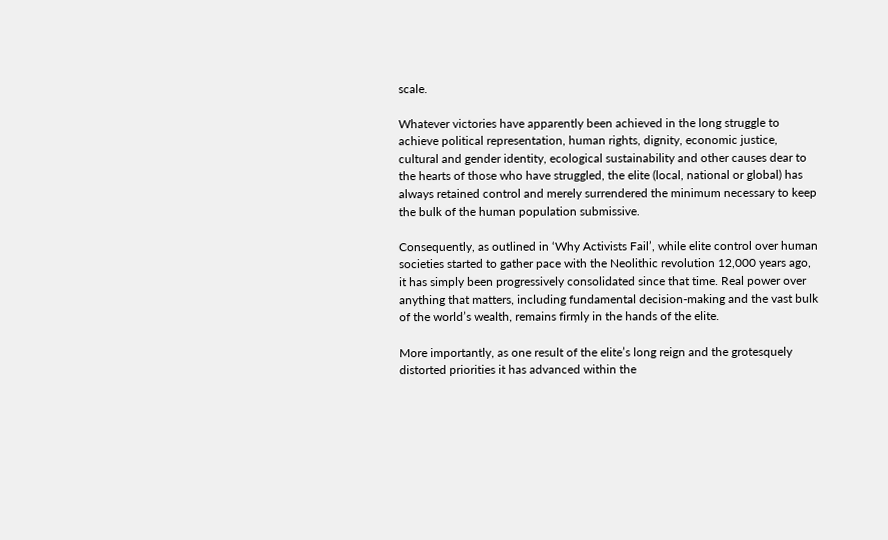scale.

Whatever victories have apparently been achieved in the long struggle to achieve political representation, human rights, dignity, economic justice, cultural and gender identity, ecological sustainability and other causes dear to the hearts of those who have struggled, the elite (local, national or global) has always retained control and merely surrendered the minimum necessary to keep the bulk of the human population submissive.

Consequently, as outlined in ‘Why Activists Fail’, while elite control over human societies started to gather pace with the Neolithic revolution 12,000 years ago, it has simply been progressively consolidated since that time. Real power over anything that matters, including fundamental decision-making and the vast bulk of the world’s wealth, remains firmly in the hands of the elite.

More importantly, as one result of the elite’s long reign and the grotesquely distorted priorities it has advanced within the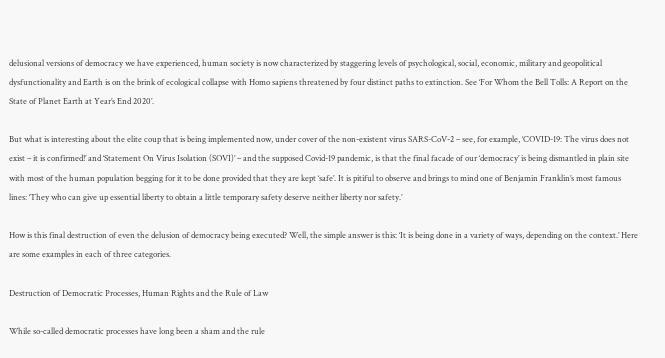delusional versions of democracy we have experienced, human society is now characterized by staggering levels of psychological, social, economic, military and geopolitical dysfunctionality and Earth is on the brink of ecological collapse with Homo sapiens threatened by four distinct paths to extinction. See ‘For Whom the Bell Tolls: A Report on the State of Planet Earth at Year’s End 2020’.

But what is interesting about the elite coup that is being implemented now, under cover of the non-existent virus SARS-CoV-2 – see, for example, ‘COVID-19: The virus does not exist – it is confirmed!’ and ‘Statement On Virus Isolation (SOVI)’ – and the supposed Covid-19 pandemic, is that the final facade of our ‘democracy’ is being dismantled in plain site with most of the human population begging for it to be done provided that they are kept ‘safe’. It is pitiful to observe and brings to mind one of Benjamin Franklin’s most famous lines: ‘They who can give up essential liberty to obtain a little temporary safety deserve neither liberty nor safety.’

How is this final destruction of even the delusion of democracy being executed? Well, the simple answer is this: ‘It is being done in a variety of ways, depending on the context.’ Here are some examples in each of three categories.

Destruction of Democratic Processes, Human Rights and the Rule of Law

While so-called democratic processes have long been a sham and the rule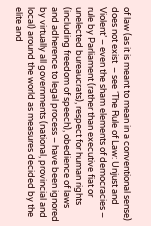of law (as it is meant to mean in a conventional sense) does not exist  – see ‘The Rule of Law: Unjust and Violent’ – even the sham elements of democracies – rule by Parliament (rather than executive fiat or unelected bureaucrats), respect for human rights (including freedom of speech), obedience of laws and adherence to legal process – have been ignored by virtually all governments (national, provincial and local) around the world as measures decided by the elite and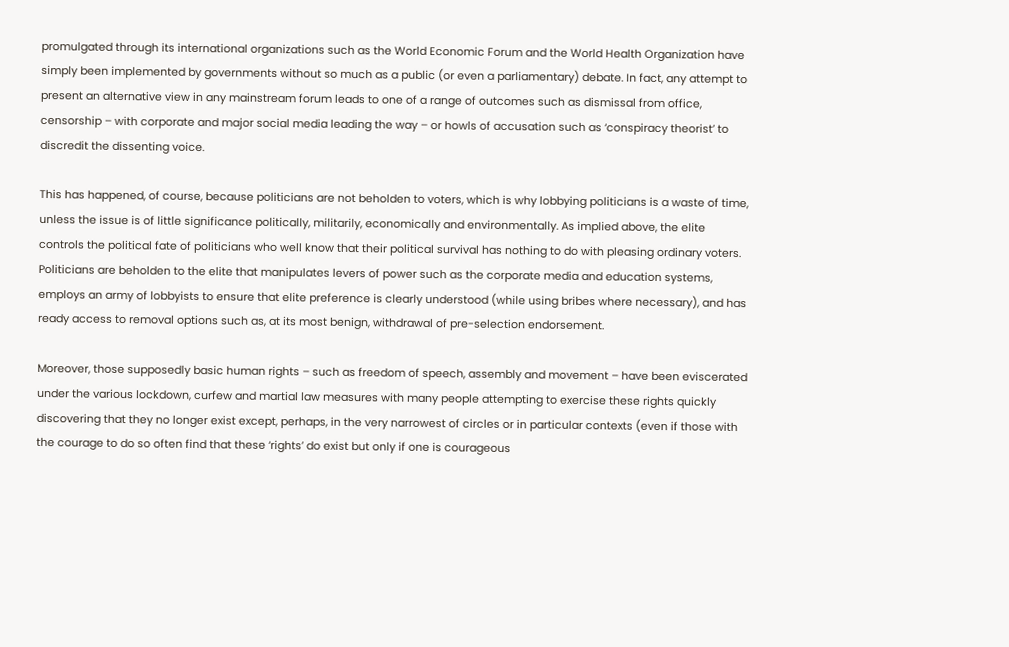promulgated through its international organizations such as the World Economic Forum and the World Health Organization have simply been implemented by governments without so much as a public (or even a parliamentary) debate. In fact, any attempt to present an alternative view in any mainstream forum leads to one of a range of outcomes such as dismissal from office, censorship – with corporate and major social media leading the way – or howls of accusation such as ‘conspiracy theorist’ to discredit the dissenting voice.

This has happened, of course, because politicians are not beholden to voters, which is why lobbying politicians is a waste of time, unless the issue is of little significance politically, militarily, economically and environmentally. As implied above, the elite controls the political fate of politicians who well know that their political survival has nothing to do with pleasing ordinary voters. Politicians are beholden to the elite that manipulates levers of power such as the corporate media and education systems, employs an army of lobbyists to ensure that elite preference is clearly understood (while using bribes where necessary), and has ready access to removal options such as, at its most benign, withdrawal of pre-selection endorsement.

Moreover, those supposedly basic human rights – such as freedom of speech, assembly and movement – have been eviscerated under the various lockdown, curfew and martial law measures with many people attempting to exercise these rights quickly discovering that they no longer exist except, perhaps, in the very narrowest of circles or in particular contexts (even if those with the courage to do so often find that these ‘rights’ do exist but only if one is courageous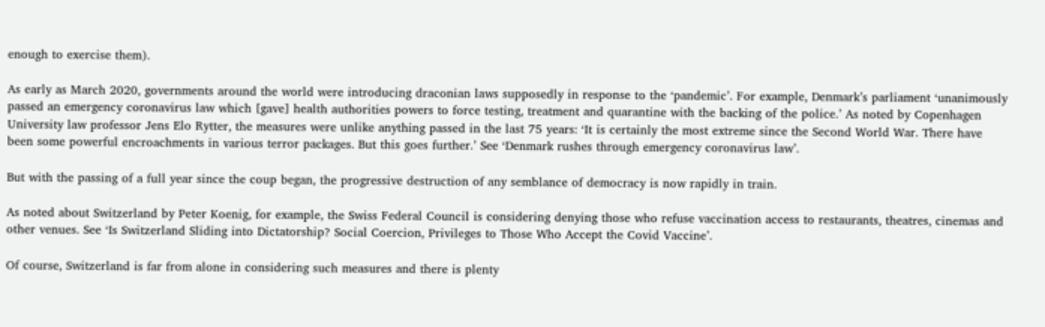enough to exercise them).

As early as March 2020, governments around the world were introducing draconian laws supposedly in response to the ‘pandemic’. For example, Denmark’s parliament ‘unanimously passed an emergency coronavirus law which [gave] health authorities powers to force testing, treatment and quarantine with the backing of the police.’ As noted by Copenhagen University law professor Jens Elo Rytter, the measures were unlike anything passed in the last 75 years: ‘It is certainly the most extreme since the Second World War. There have been some powerful encroachments in various terror packages. But this goes further.’ See ‘Denmark rushes through emergency coronavirus law’.

But with the passing of a full year since the coup began, the progressive destruction of any semblance of democracy is now rapidly in train.

As noted about Switzerland by Peter Koenig, for example, the Swiss Federal Council is considering denying those who refuse vaccination access to restaurants, theatres, cinemas and other venues. See ‘Is Switzerland Sliding into Dictatorship? Social Coercion, Privileges to Those Who Accept the Covid Vaccine’.

Of course, Switzerland is far from alone in considering such measures and there is plenty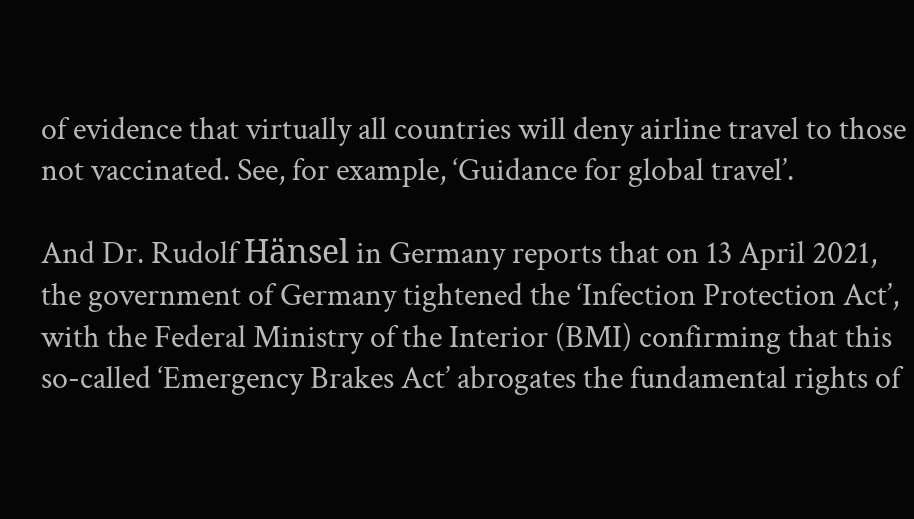of evidence that virtually all countries will deny airline travel to those not vaccinated. See, for example, ‘Guidance for global travel’.

And Dr. Rudolf Hänsel in Germany reports that on 13 April 2021, the government of Germany tightened the ‘Infection Protection Act’, with the Federal Ministry of the Interior (BMI) confirming that this so-called ‘Emergency Brakes Act’ abrogates the fundamental rights of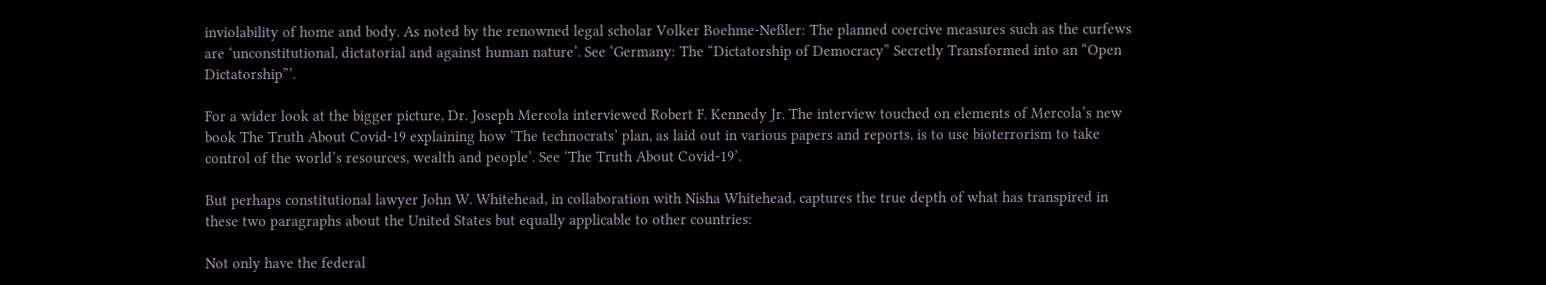inviolability of home and body. As noted by the renowned legal scholar Volker Boehme-Neßler: The planned coercive measures such as the curfews are ‘unconstitutional, dictatorial and against human nature’. See ‘Germany: The “Dictatorship of Democracy” Secretly Transformed into an “Open Dictatorship”’.

For a wider look at the bigger picture, Dr. Joseph Mercola interviewed Robert F. Kennedy Jr. The interview touched on elements of Mercola’s new book The Truth About Covid-19 explaining how ‘The technocrats’ plan, as laid out in various papers and reports, is to use bioterrorism to take control of the world’s resources, wealth and people’. See ‘The Truth About Covid-19’.

But perhaps constitutional lawyer John W. Whitehead, in collaboration with Nisha Whitehead, captures the true depth of what has transpired in these two paragraphs about the United States but equally applicable to other countries:

Not only have the federal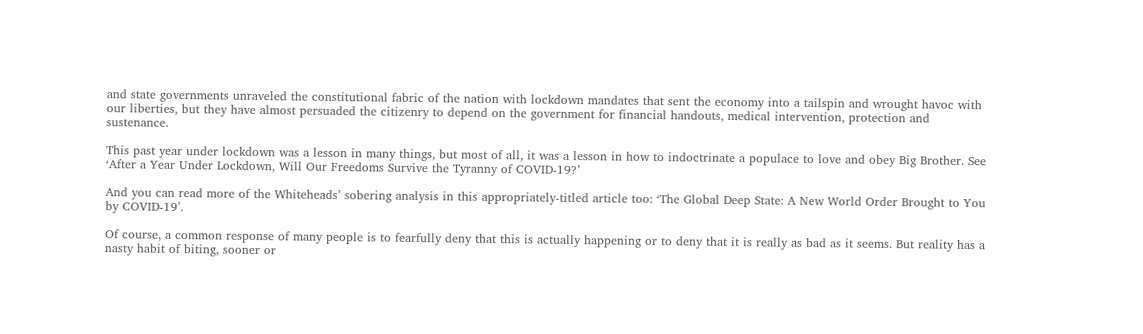and state governments unraveled the constitutional fabric of the nation with lockdown mandates that sent the economy into a tailspin and wrought havoc with our liberties, but they have almost persuaded the citizenry to depend on the government for financial handouts, medical intervention, protection and sustenance.

This past year under lockdown was a lesson in many things, but most of all, it was a lesson in how to indoctrinate a populace to love and obey Big Brother. See ‘After a Year Under Lockdown, Will Our Freedoms Survive the Tyranny of COVID-19?’

And you can read more of the Whiteheads’ sobering analysis in this appropriately-titled article too: ‘The Global Deep State: A New World Order Brought to You by COVID-19’.

Of course, a common response of many people is to fearfully deny that this is actually happening or to deny that it is really as bad as it seems. But reality has a nasty habit of biting, sooner or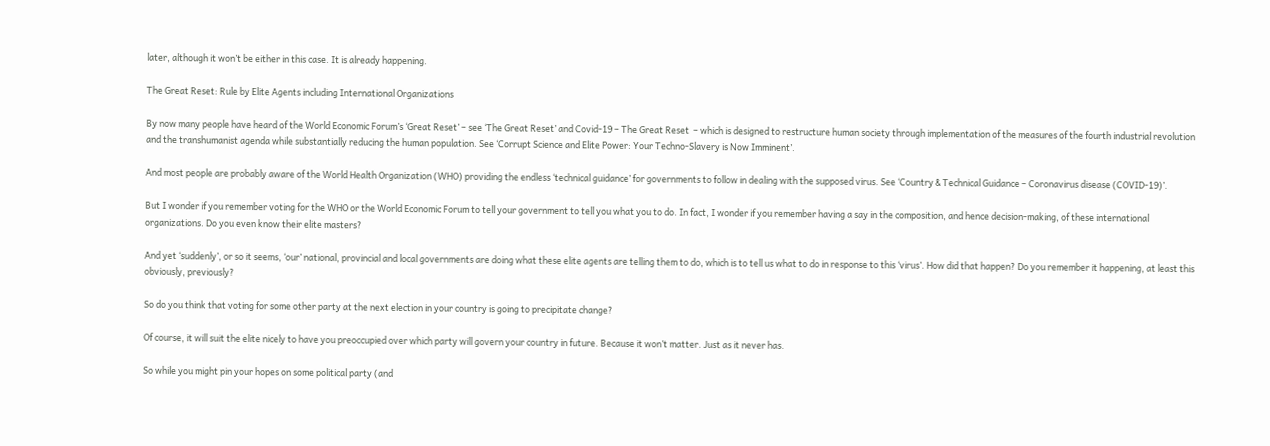later, although it won’t be either in this case. It is already happening.

The Great Reset: Rule by Elite Agents including International Organizations

By now many people have heard of the World Economic Forum’s ‘Great Reset’ – see ‘The Great Reset’ and Covid-19 – The Great Reset  – which is designed to restructure human society through implementation of the measures of the fourth industrial revolution and the transhumanist agenda while substantially reducing the human population. See ‘Corrupt Science and Elite Power: Your Techno-Slavery is Now Imminent’.

And most people are probably aware of the World Health Organization (WHO) providing the endless ‘technical guidance’ for governments to follow in dealing with the supposed virus. See ‘Country & Technical Guidance – Coronavirus disease (COVID-19)’.

But I wonder if you remember voting for the WHO or the World Economic Forum to tell your government to tell you what you to do. In fact, I wonder if you remember having a say in the composition, and hence decision-making, of these international organizations. Do you even know their elite masters?

And yet ‘suddenly’, or so it seems, ‘our’ national, provincial and local governments are doing what these elite agents are telling them to do, which is to tell us what to do in response to this ‘virus’. How did that happen? Do you remember it happening, at least this obviously, previously?

So do you think that voting for some other party at the next election in your country is going to precipitate change?

Of course, it will suit the elite nicely to have you preoccupied over which party will govern your country in future. Because it won’t matter. Just as it never has.

So while you might pin your hopes on some political party (and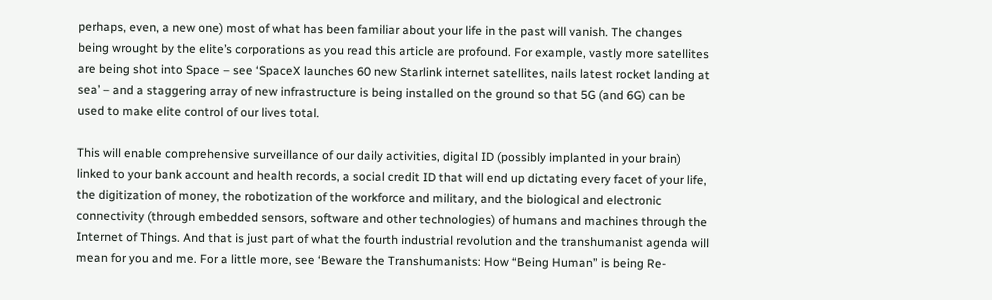perhaps, even, a new one) most of what has been familiar about your life in the past will vanish. The changes being wrought by the elite’s corporations as you read this article are profound. For example, vastly more satellites are being shot into Space – see ‘SpaceX launches 60 new Starlink internet satellites, nails latest rocket landing at sea’ – and a staggering array of new infrastructure is being installed on the ground so that 5G (and 6G) can be used to make elite control of our lives total.

This will enable comprehensive surveillance of our daily activities, digital ID (possibly implanted in your brain) linked to your bank account and health records, a social credit ID that will end up dictating every facet of your life, the digitization of money, the robotization of the workforce and military, and the biological and electronic connectivity (through embedded sensors, software and other technologies) of humans and machines through the Internet of Things. And that is just part of what the fourth industrial revolution and the transhumanist agenda will mean for you and me. For a little more, see ‘Beware the Transhumanists: How “Being Human” is being Re-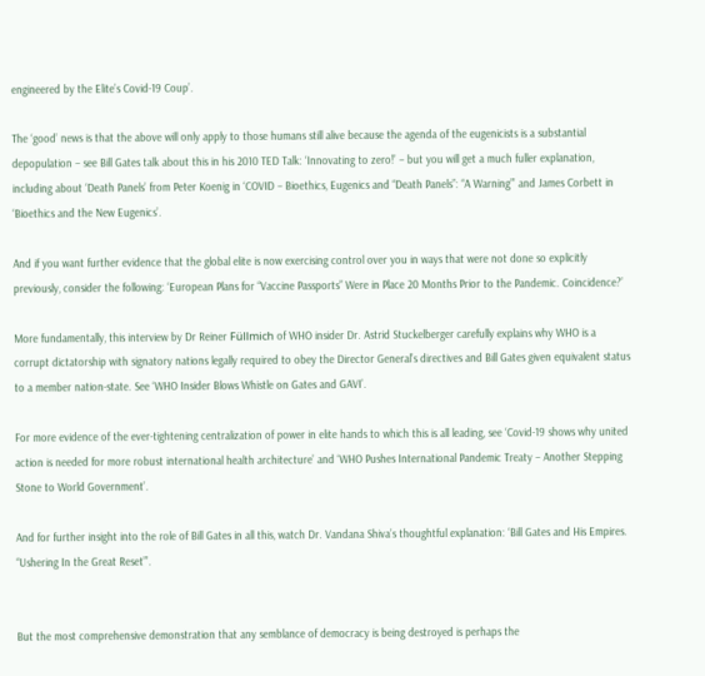engineered by the Elite’s Covid-19 Coup’.

The ‘good’ news is that the above will only apply to those humans still alive because the agenda of the eugenicists is a substantial depopulation – see Bill Gates talk about this in his 2010 TED Talk: ‘Innovating to zero!’ – but you will get a much fuller explanation, including about ‘Death Panels’ from Peter Koenig in ‘COVID – Bioethics, Eugenics and “Death Panels”: “A Warning”’ and James Corbett in ‘Bioethics and the New Eugenics’.

And if you want further evidence that the global elite is now exercising control over you in ways that were not done so explicitly previously, consider the following: ‘European Plans for “Vaccine Passports” Were in Place 20 Months Prior to the Pandemic. Coincidence?’

More fundamentally, this interview by Dr Reiner Füllmich of WHO insider Dr. Astrid Stuckelberger carefully explains why WHO is a corrupt dictatorship with signatory nations legally required to obey the Director General’s directives and Bill Gates given equivalent status to a member nation-state. See ‘WHO Insider Blows Whistle on Gates and GAVI’.

For more evidence of the ever-tightening centralization of power in elite hands to which this is all leading, see ‘Covid-19 shows why united action is needed for more robust international health architecture’ and ‘WHO Pushes International Pandemic Treaty – Another Stepping Stone to World Government’.

And for further insight into the role of Bill Gates in all this, watch Dr. Vandana Shiva’s thoughtful explanation: ‘Bill Gates and His Empires. “Ushering In the Great Reset”’.


But the most comprehensive demonstration that any semblance of democracy is being destroyed is perhaps the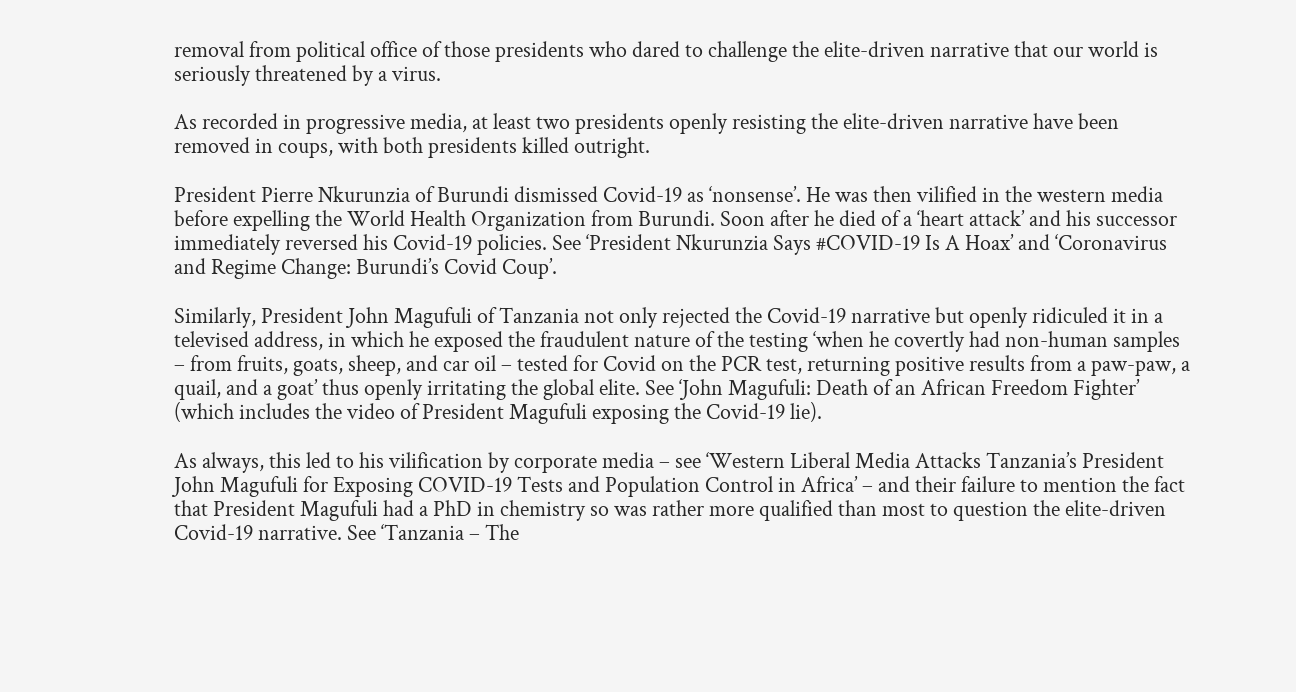removal from political office of those presidents who dared to challenge the elite-driven narrative that our world is seriously threatened by a virus.

As recorded in progressive media, at least two presidents openly resisting the elite-driven narrative have been removed in coups, with both presidents killed outright.

President Pierre Nkurunzia of Burundi dismissed Covid-19 as ‘nonsense’. He was then vilified in the western media before expelling the World Health Organization from Burundi. Soon after he died of a ‘heart attack’ and his successor immediately reversed his Covid-19 policies. See ‘President Nkurunzia Says #COVID-19 Is A Hoax’ and ‘Coronavirus and Regime Change: Burundi’s Covid Coup’.

Similarly, President John Magufuli of Tanzania not only rejected the Covid-19 narrative but openly ridiculed it in a televised address, in which he exposed the fraudulent nature of the testing ‘when he covertly had non-human samples – from fruits, goats, sheep, and car oil – tested for Covid on the PCR test, returning positive results from a paw-paw, a quail, and a goat’ thus openly irritating the global elite. See ‘John Magufuli: Death of an African Freedom Fighter’ (which includes the video of President Magufuli exposing the Covid-19 lie).

As always, this led to his vilification by corporate media – see ‘Western Liberal Media Attacks Tanzania’s President John Magufuli for Exposing COVID-19 Tests and Population Control in Africa’ – and their failure to mention the fact that President Magufuli had a PhD in chemistry so was rather more qualified than most to question the elite-driven Covid-19 narrative. See ‘Tanzania – The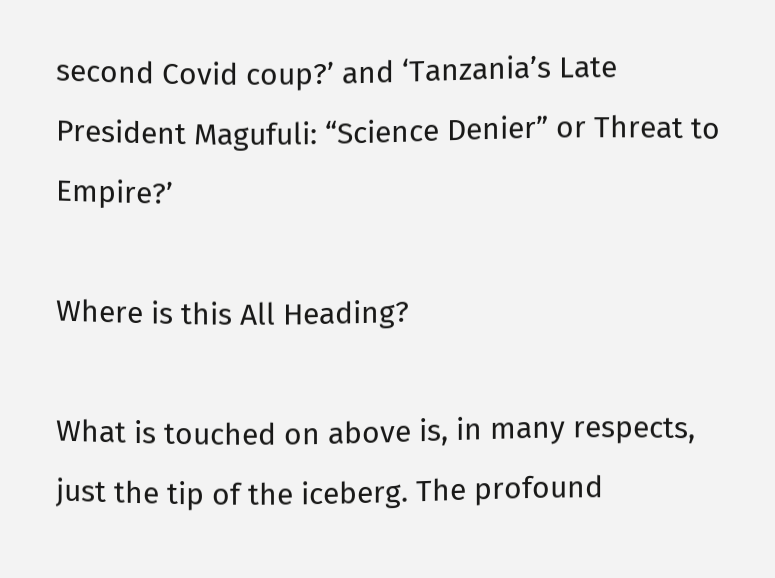second Covid coup?’ and ‘Tanzania’s Late President Magufuli: “Science Denier” or Threat to Empire?’

Where is this All Heading?

What is touched on above is, in many respects, just the tip of the iceberg. The profound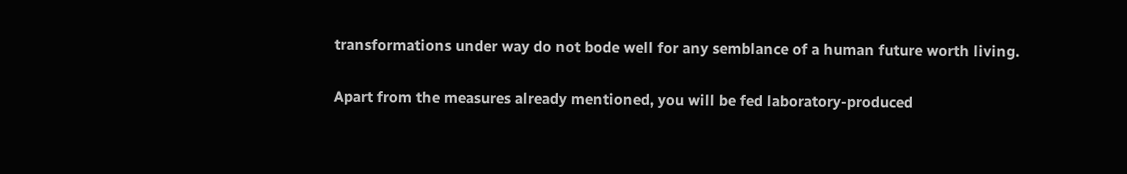transformations under way do not bode well for any semblance of a human future worth living.

Apart from the measures already mentioned, you will be fed laboratory-produced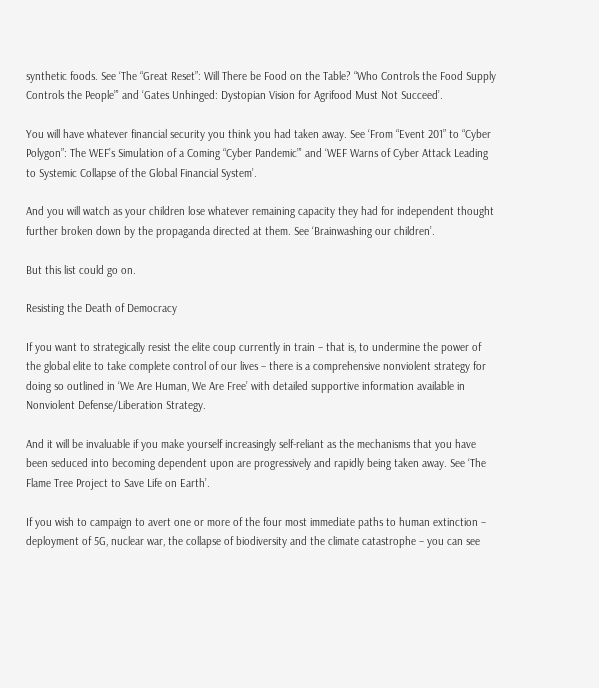synthetic foods. See ‘The “Great Reset”: Will There be Food on the Table? “Who Controls the Food Supply Controls the People”’ and ‘Gates Unhinged: Dystopian Vision for Agrifood Must Not Succeed’.

You will have whatever financial security you think you had taken away. See ‘From “Event 201” to “Cyber Polygon”: The WEF’s Simulation of a Coming “Cyber Pandemic”’ and ‘WEF Warns of Cyber Attack Leading to Systemic Collapse of the Global Financial System’.

And you will watch as your children lose whatever remaining capacity they had for independent thought further broken down by the propaganda directed at them. See ‘Brainwashing our children’.

But this list could go on.

Resisting the Death of Democracy

If you want to strategically resist the elite coup currently in train – that is, to undermine the power of the global elite to take complete control of our lives – there is a comprehensive nonviolent strategy for doing so outlined in ‘We Are Human, We Are Free’ with detailed supportive information available in Nonviolent Defense/Liberation Strategy.

And it will be invaluable if you make yourself increasingly self-reliant as the mechanisms that you have been seduced into becoming dependent upon are progressively and rapidly being taken away. See ‘The Flame Tree Project to Save Life on Earth’.

If you wish to campaign to avert one or more of the four most immediate paths to human extinction – deployment of 5G, nuclear war, the collapse of biodiversity and the climate catastrophe – you can see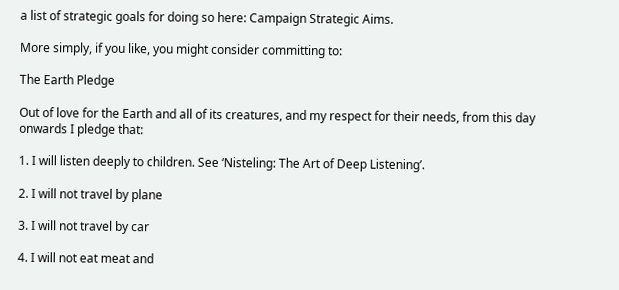a list of strategic goals for doing so here: Campaign Strategic Aims.

More simply, if you like, you might consider committing to:

The Earth Pledge

Out of love for the Earth and all of its creatures, and my respect for their needs, from this day onwards I pledge that:

1. I will listen deeply to children. See ‘Nisteling: The Art of Deep Listening’.

2. I will not travel by plane

3. I will not travel by car

4. I will not eat meat and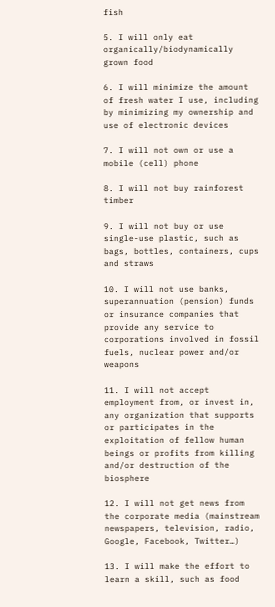fish

5. I will only eat organically/biodynamically grown food

6. I will minimize the amount of fresh water I use, including by minimizing my ownership and use of electronic devices

7. I will not own or use a mobile (cell) phone

8. I will not buy rainforest timber

9. I will not buy or use single-use plastic, such as bags, bottles, containers, cups and straws

10. I will not use banks, superannuation (pension) funds or insurance companies that provide any service to corporations involved in fossil fuels, nuclear power and/or weapons

11. I will not accept employment from, or invest in, any organization that supports or participates in the exploitation of fellow human beings or profits from killing and/or destruction of the biosphere

12. I will not get news from the corporate media (mainstream newspapers, television, radio, Google, Facebook, Twitter…)

13. I will make the effort to learn a skill, such as food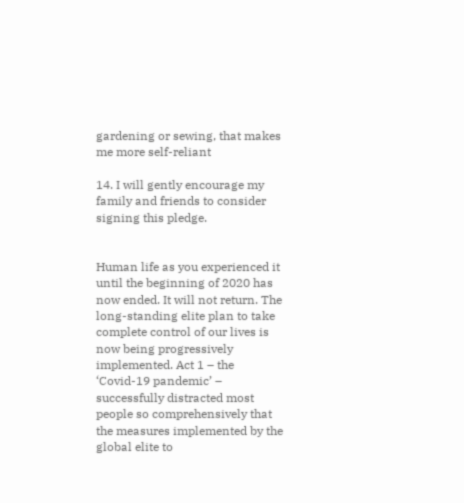gardening or sewing, that makes me more self-reliant

14. I will gently encourage my family and friends to consider signing this pledge.


Human life as you experienced it until the beginning of 2020 has now ended. It will not return. The long-standing elite plan to take complete control of our lives is now being progressively implemented. Act 1 – the ‘Covid-19 pandemic’ – successfully distracted most people so comprehensively that the measures implemented by the global elite to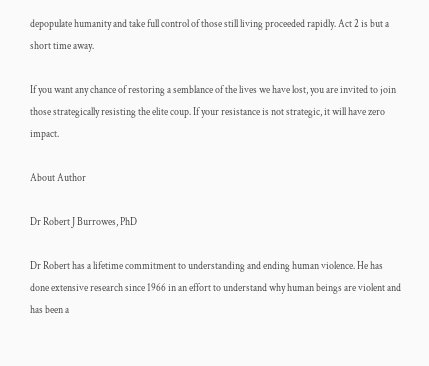depopulate humanity and take full control of those still living proceeded rapidly. Act 2 is but a short time away.

If you want any chance of restoring a semblance of the lives we have lost, you are invited to join those strategically resisting the elite coup. If your resistance is not strategic, it will have zero impact.

About Author

Dr Robert J Burrowes, PhD

Dr Robert has a lifetime commitment to understanding and ending human violence. He has done extensive research since 1966 in an effort to understand why human beings are violent and has been a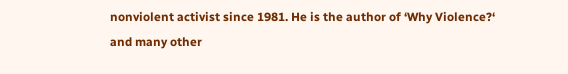nonviolent activist since 1981. He is the author of ‘Why Violence?‘ and many other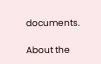documents.

About the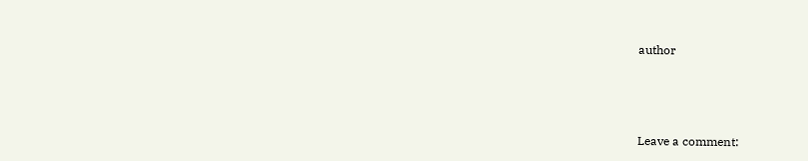author



Leave a comment: